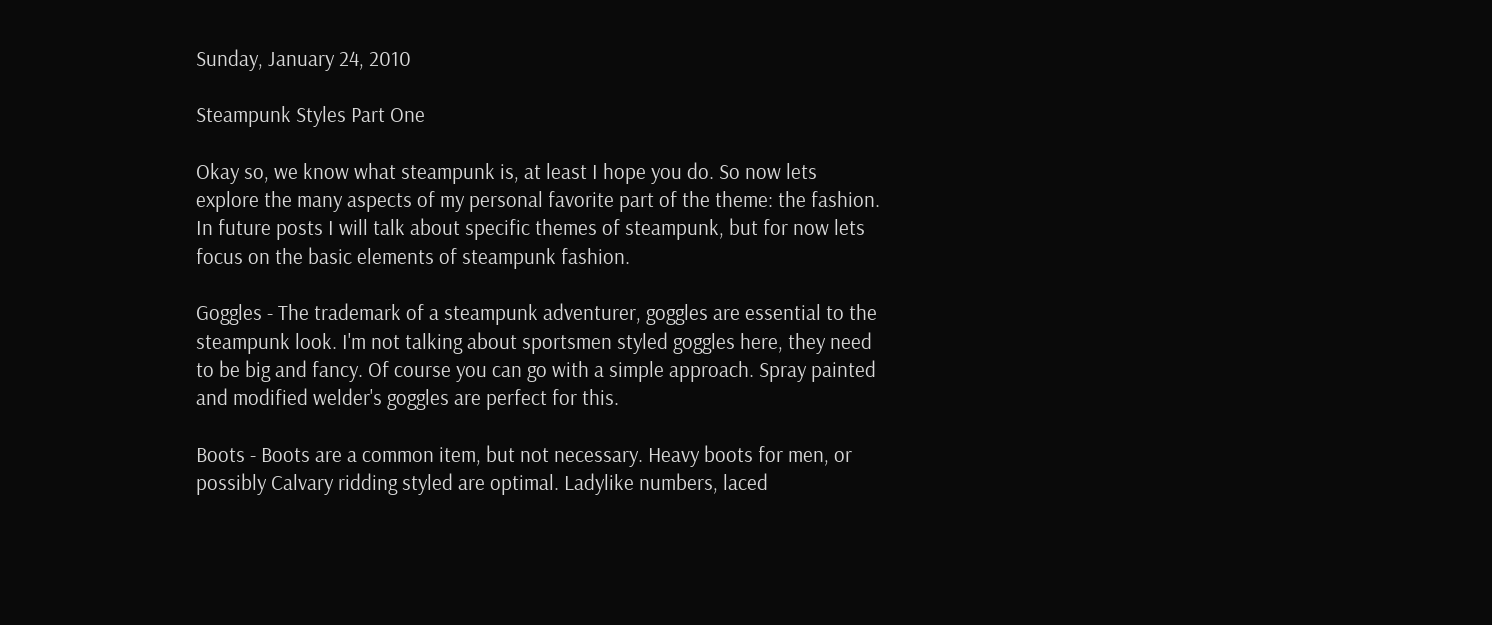Sunday, January 24, 2010

Steampunk Styles Part One

Okay so, we know what steampunk is, at least I hope you do. So now lets explore the many aspects of my personal favorite part of the theme: the fashion. In future posts I will talk about specific themes of steampunk, but for now lets focus on the basic elements of steampunk fashion.

Goggles - The trademark of a steampunk adventurer, goggles are essential to the steampunk look. I'm not talking about sportsmen styled goggles here, they need to be big and fancy. Of course you can go with a simple approach. Spray painted and modified welder's goggles are perfect for this.

Boots - Boots are a common item, but not necessary. Heavy boots for men, or possibly Calvary ridding styled are optimal. Ladylike numbers, laced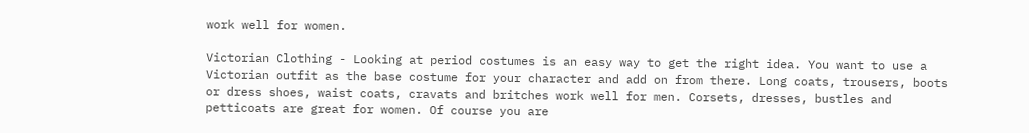work well for women.

Victorian Clothing - Looking at period costumes is an easy way to get the right idea. You want to use a Victorian outfit as the base costume for your character and add on from there. Long coats, trousers, boots or dress shoes, waist coats, cravats and britches work well for men. Corsets, dresses, bustles and petticoats are great for women. Of course you are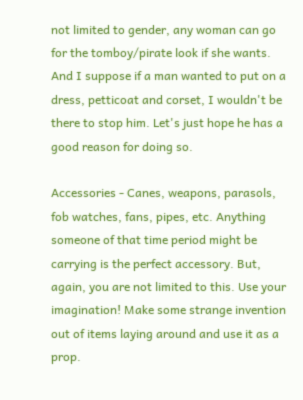not limited to gender, any woman can go for the tomboy/pirate look if she wants. And I suppose if a man wanted to put on a dress, petticoat and corset, I wouldn't be there to stop him. Let's just hope he has a good reason for doing so.

Accessories - Canes, weapons, parasols, fob watches, fans, pipes, etc. Anything someone of that time period might be carrying is the perfect accessory. But, again, you are not limited to this. Use your imagination! Make some strange invention out of items laying around and use it as a prop.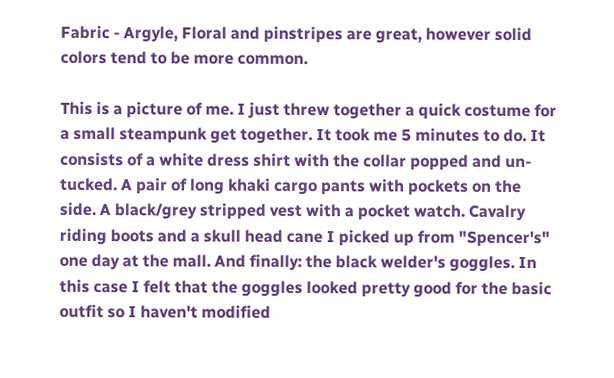Fabric - Argyle, Floral and pinstripes are great, however solid colors tend to be more common.

This is a picture of me. I just threw together a quick costume for a small steampunk get together. It took me 5 minutes to do. It consists of a white dress shirt with the collar popped and un-tucked. A pair of long khaki cargo pants with pockets on the side. A black/grey stripped vest with a pocket watch. Cavalry riding boots and a skull head cane I picked up from "Spencer's" one day at the mall. And finally: the black welder's goggles. In this case I felt that the goggles looked pretty good for the basic outfit so I haven't modified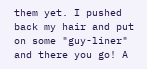them yet. I pushed back my hair and put on some "guy-liner" and there you go! A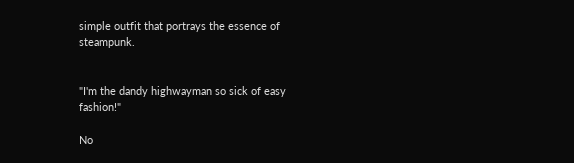simple outfit that portrays the essence of steampunk.


"I'm the dandy highwayman so sick of easy fashion!"

No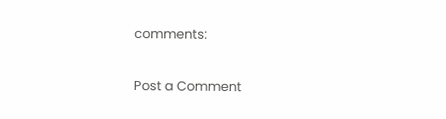comments:

Post a Comment